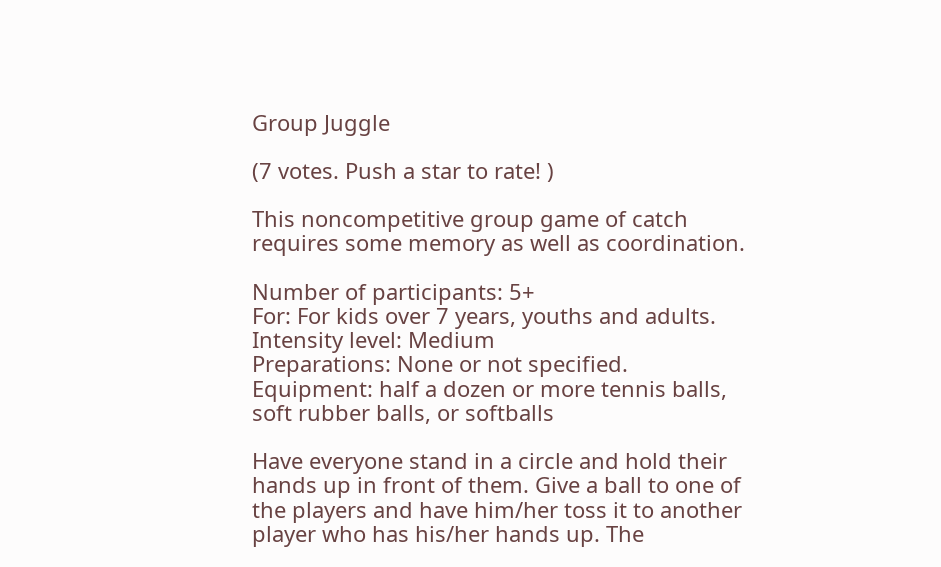Group Juggle

(7 votes. Push a star to rate! )

This noncompetitive group game of catch requires some memory as well as coordination.

Number of participants: 5+
For: For kids over 7 years, youths and adults.
Intensity level: Medium
Preparations: None or not specified.
Equipment: half a dozen or more tennis balls, soft rubber balls, or softballs

Have everyone stand in a circle and hold their hands up in front of them. Give a ball to one of the players and have him/her toss it to another player who has his/her hands up. The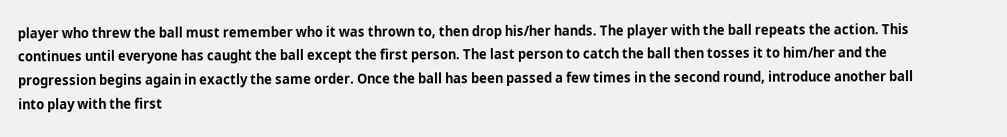player who threw the ball must remember who it was thrown to, then drop his/her hands. The player with the ball repeats the action. This continues until everyone has caught the ball except the first person. The last person to catch the ball then tosses it to him/her and the progression begins again in exactly the same order. Once the ball has been passed a few times in the second round, introduce another ball into play with the first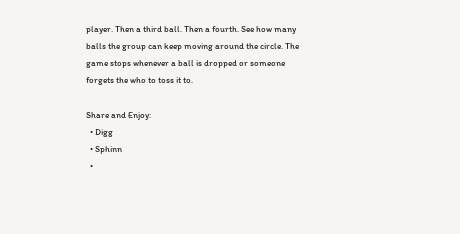player. Then a third ball. Then a fourth. See how many balls the group can keep moving around the circle. The game stops whenever a ball is dropped or someone forgets the who to toss it to.

Share and Enjoy:
  • Digg
  • Sphinn
  •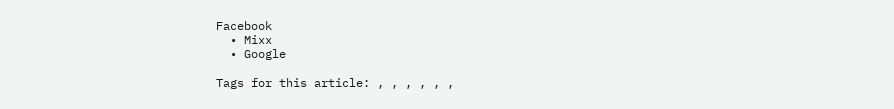Facebook
  • Mixx
  • Google

Tags for this article: , , , , , ,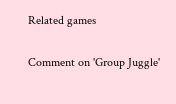Related games

Comment on 'Group Juggle'